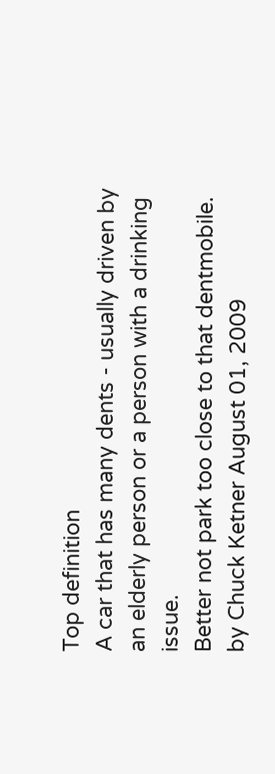Top definition
A car that has many dents - usually driven by an elderly person or a person with a drinking issue.
Better not park too close to that dentmobile.
by Chuck Ketner August 01, 2009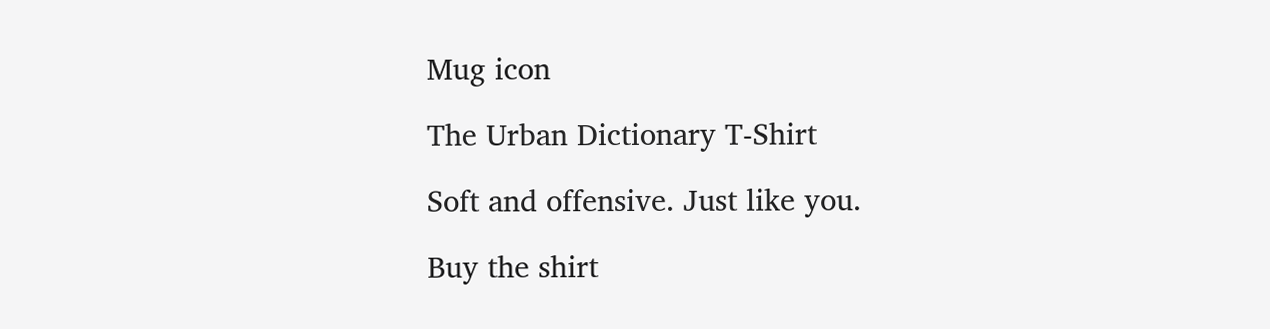Mug icon

The Urban Dictionary T-Shirt

Soft and offensive. Just like you.

Buy the shirt